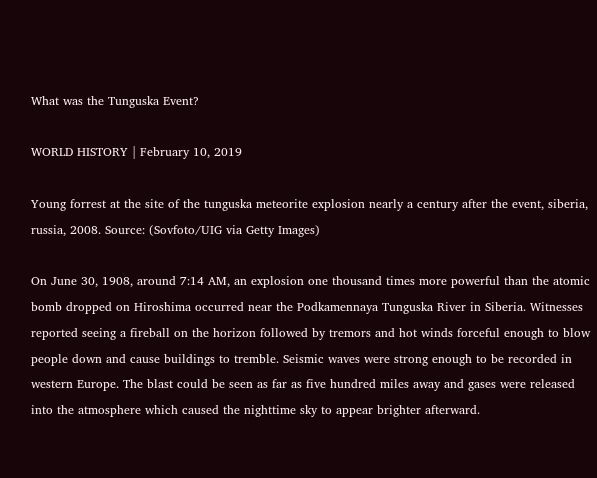What was the Tunguska Event?

WORLD HISTORY | February 10, 2019

Young forrest at the site of the tunguska meteorite explosion nearly a century after the event, siberia, russia, 2008. Source: (Sovfoto/UIG via Getty Images)

On June 30, 1908, around 7:14 AM, an explosion one thousand times more powerful than the atomic bomb dropped on Hiroshima occurred near the Podkamennaya Tunguska River in Siberia. Witnesses reported seeing a fireball on the horizon followed by tremors and hot winds forceful enough to blow people down and cause buildings to tremble. Seismic waves were strong enough to be recorded in western Europe. The blast could be seen as far as five hundred miles away and gases were released into the atmosphere which caused the nighttime sky to appear brighter afterward.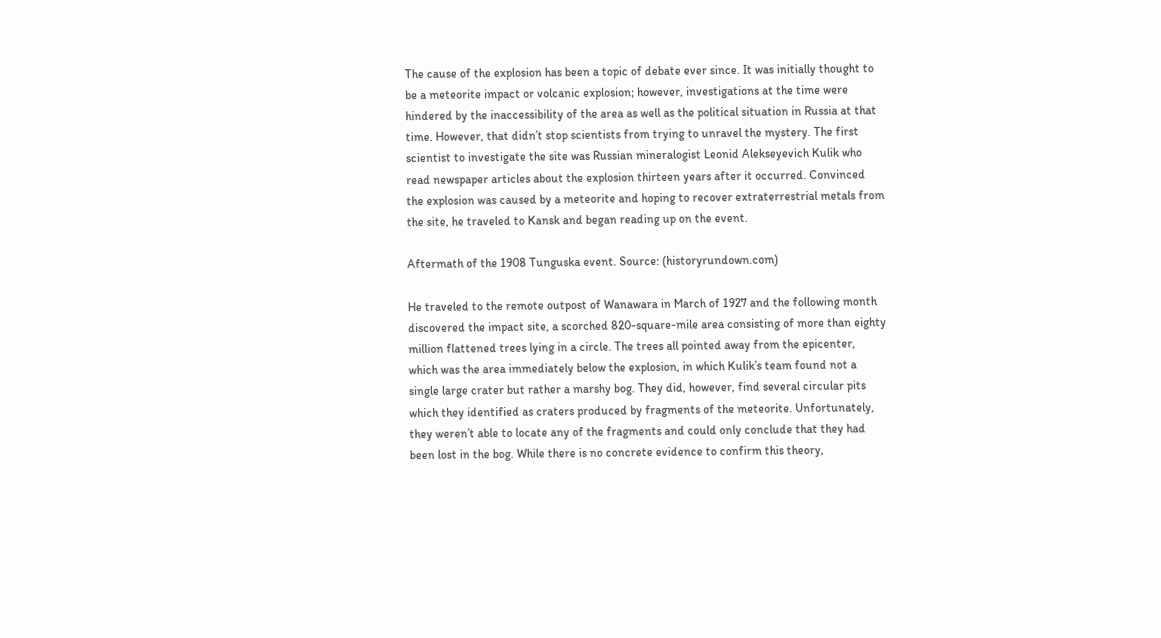The cause of the explosion has been a topic of debate ever since. It was initially thought to be a meteorite impact or volcanic explosion; however, investigations at the time were hindered by the inaccessibility of the area as well as the political situation in Russia at that time. However, that didn’t stop scientists from trying to unravel the mystery. The first scientist to investigate the site was Russian mineralogist Leonid Alekseyevich Kulik who read newspaper articles about the explosion thirteen years after it occurred. Convinced the explosion was caused by a meteorite and hoping to recover extraterrestrial metals from the site, he traveled to Kansk and began reading up on the event.

Aftermath of the 1908 Tunguska event. Source: (historyrundown.com)

He traveled to the remote outpost of Wanawara in March of 1927 and the following month discovered the impact site, a scorched 820-square-mile area consisting of more than eighty million flattened trees lying in a circle. The trees all pointed away from the epicenter, which was the area immediately below the explosion, in which Kulik’s team found not a single large crater but rather a marshy bog. They did, however, find several circular pits which they identified as craters produced by fragments of the meteorite. Unfortunately, they weren’t able to locate any of the fragments and could only conclude that they had been lost in the bog. While there is no concrete evidence to confirm this theory,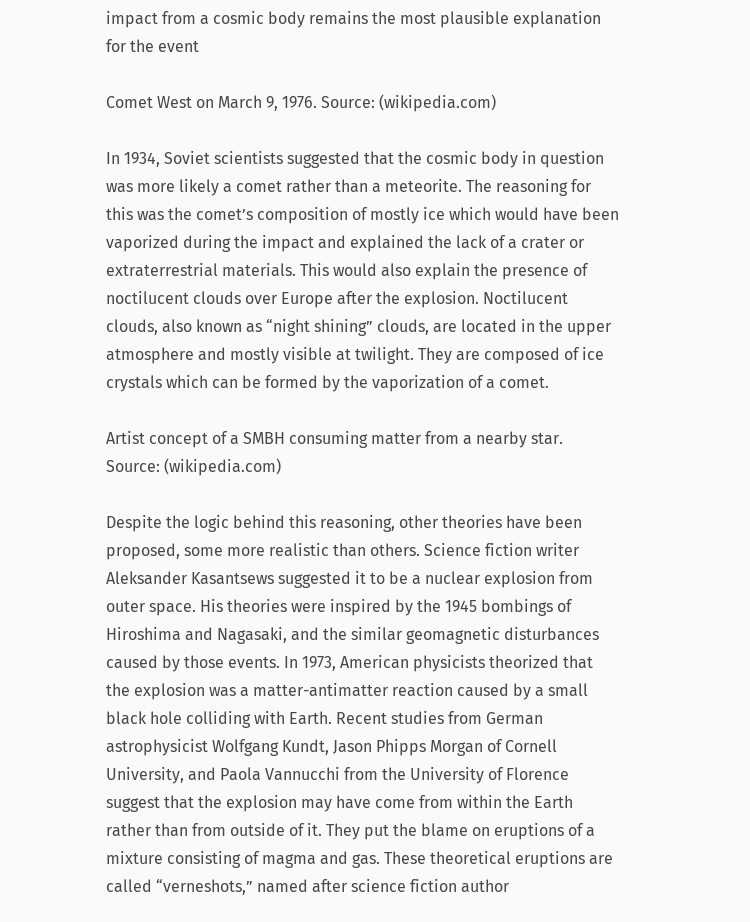impact from a cosmic body remains the most plausible explanation for the event

Comet West on March 9, 1976. Source: (wikipedia.com)

In 1934, Soviet scientists suggested that the cosmic body in question was more likely a comet rather than a meteorite. The reasoning for this was the comet’s composition of mostly ice which would have been vaporized during the impact and explained the lack of a crater or extraterrestrial materials. This would also explain the presence of noctilucent clouds over Europe after the explosion. Noctilucent clouds, also known as “night shining” clouds, are located in the upper atmosphere and mostly visible at twilight. They are composed of ice crystals which can be formed by the vaporization of a comet.

Artist concept of a SMBH consuming matter from a nearby star. Source: (wikipedia.com)

Despite the logic behind this reasoning, other theories have been proposed, some more realistic than others. Science fiction writer Aleksander Kasantsews suggested it to be a nuclear explosion from outer space. His theories were inspired by the 1945 bombings of Hiroshima and Nagasaki, and the similar geomagnetic disturbances caused by those events. In 1973, American physicists theorized that the explosion was a matter-antimatter reaction caused by a small black hole colliding with Earth. Recent studies from German astrophysicist Wolfgang Kundt, Jason Phipps Morgan of Cornell University, and Paola Vannucchi from the University of Florence suggest that the explosion may have come from within the Earth rather than from outside of it. They put the blame on eruptions of a mixture consisting of magma and gas. These theoretical eruptions are called “verneshots,” named after science fiction author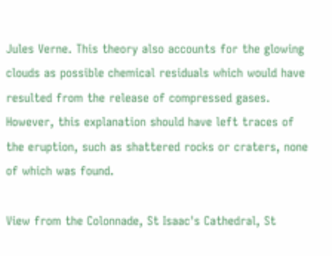Jules Verne. This theory also accounts for the glowing clouds as possible chemical residuals which would have resulted from the release of compressed gases. However, this explanation should have left traces of the eruption, such as shattered rocks or craters, none of which was found.

View from the Colonnade, St Isaac's Cathedral, St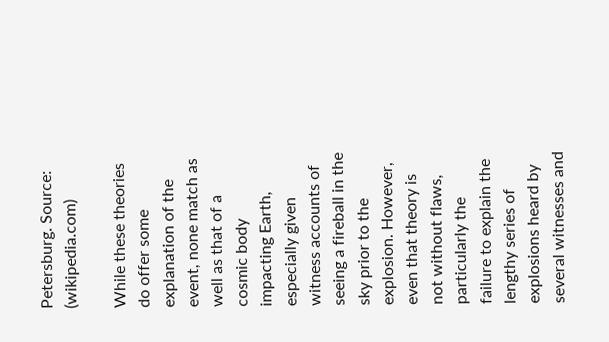Petersburg. Source: (wikipedia.com)

While these theories do offer some explanation of the event, none match as well as that of a cosmic body impacting Earth, especially given witness accounts of seeing a fireball in the sky prior to the explosion. However, even that theory is not without flaws, particularly the failure to explain the lengthy series of explosions heard by several witnesses and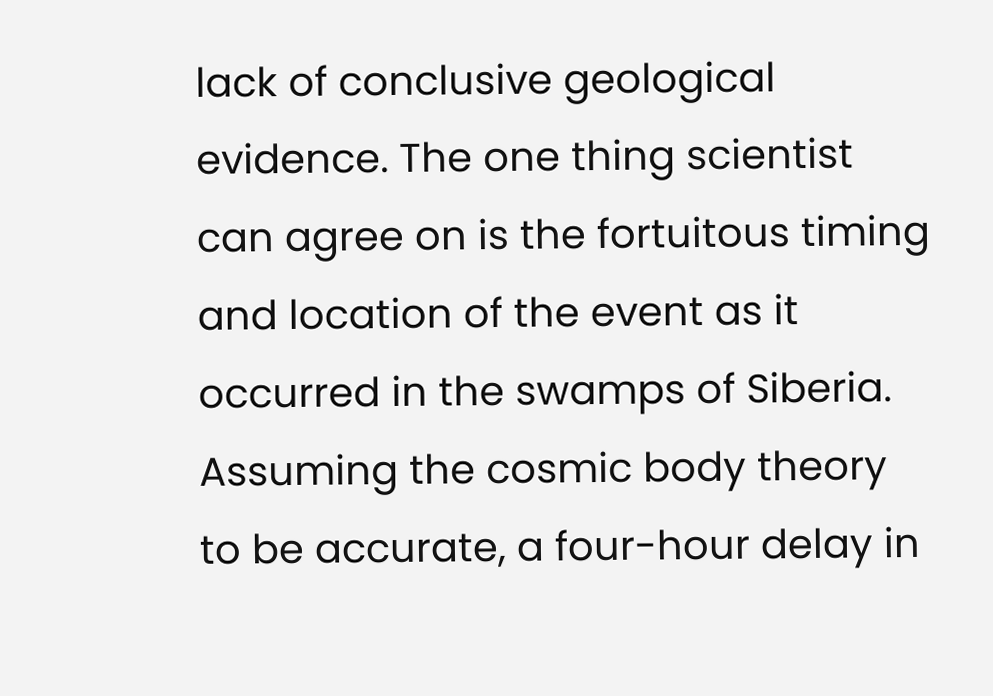lack of conclusive geological evidence. The one thing scientist can agree on is the fortuitous timing and location of the event as it occurred in the swamps of Siberia. Assuming the cosmic body theory to be accurate, a four-hour delay in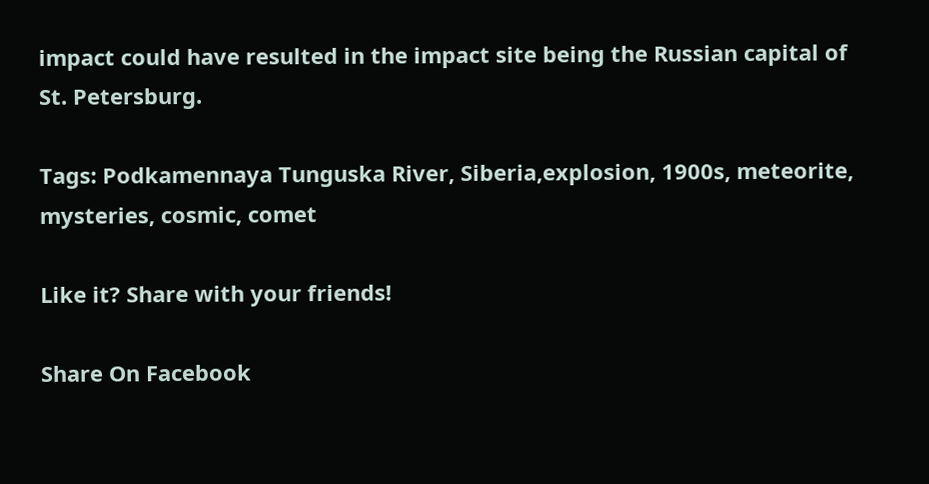impact could have resulted in the impact site being the Russian capital of St. Petersburg.

Tags: Podkamennaya Tunguska River, Siberia,explosion, 1900s, meteorite, mysteries, cosmic, comet

Like it? Share with your friends!

Share On Facebook